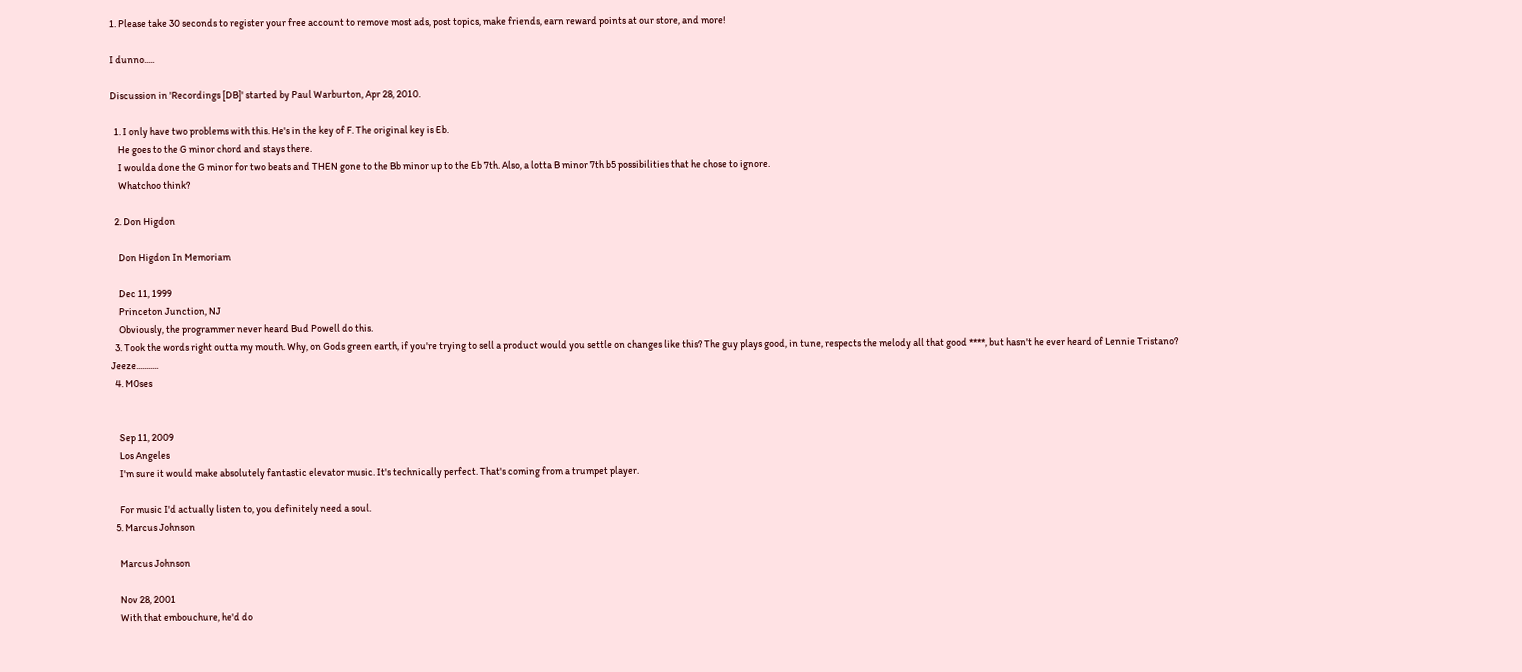1. Please take 30 seconds to register your free account to remove most ads, post topics, make friends, earn reward points at our store, and more!

I dunno.....

Discussion in 'Recordings [DB]' started by Paul Warburton, Apr 28, 2010.

  1. I only have two problems with this. He's in the key of F. The original key is Eb.
    He goes to the G minor chord and stays there.
    I woulda done the G minor for two beats and THEN gone to the Bb minor up to the Eb 7th. Also, a lotta B minor 7th b5 possibilities that he chose to ignore.
    Whatchoo think?

  2. Don Higdon

    Don Higdon In Memoriam

    Dec 11, 1999
    Princeton Junction, NJ
    Obviously, the programmer never heard Bud Powell do this.
  3. Took the words right outta my mouth. Why, on Gods green earth, if you're trying to sell a product would you settle on changes like this? The guy plays good, in tune, respects the melody all that good ****, but hasn't he ever heard of Lennie Tristano? Jeeze...........
  4. M0ses


    Sep 11, 2009
    Los Angeles
    I'm sure it would make absolutely fantastic elevator music. It's technically perfect. That's coming from a trumpet player.

    For music I'd actually listen to, you definitely need a soul.
  5. Marcus Johnson

    Marcus Johnson

    Nov 28, 2001
    With that embouchure, he'd do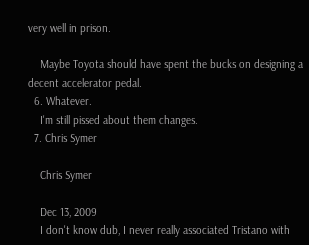very well in prison.

    Maybe Toyota should have spent the bucks on designing a decent accelerator pedal.
  6. Whatever.
    I'm still pissed about them changes.
  7. Chris Symer

    Chris Symer

    Dec 13, 2009
    I don't know dub, I never really associated Tristano with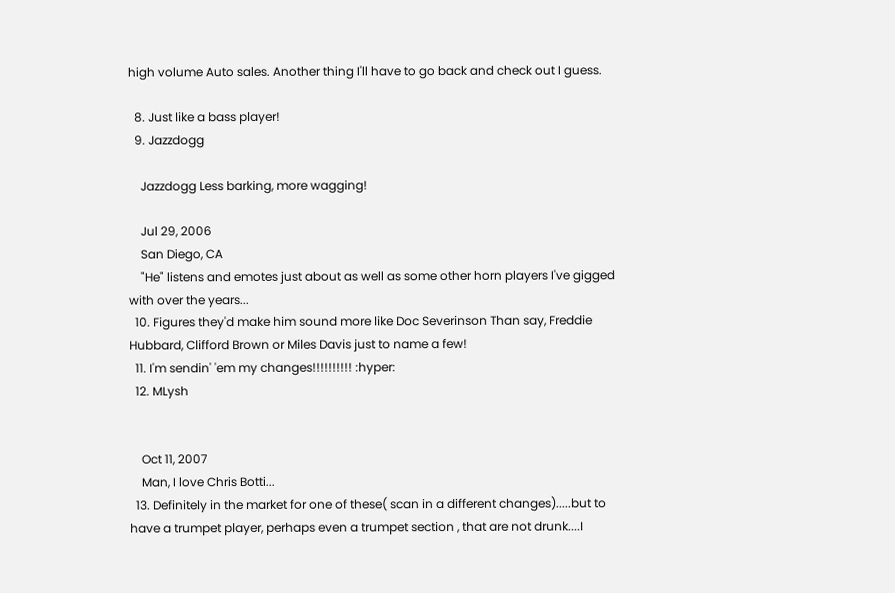high volume Auto sales. Another thing I'll have to go back and check out I guess.

  8. Just like a bass player!
  9. Jazzdogg

    Jazzdogg Less barking, more wagging!

    Jul 29, 2006
    San Diego, CA
    "He" listens and emotes just about as well as some other horn players I've gigged with over the years...
  10. Figures they'd make him sound more like Doc Severinson Than say, Freddie Hubbard, Clifford Brown or Miles Davis just to name a few!
  11. I'm sendin' 'em my changes!!!!!!!!!! :hyper:
  12. MLysh


    Oct 11, 2007
    Man, I love Chris Botti...
  13. Definitely in the market for one of these( scan in a different changes).....but to have a trumpet player, perhaps even a trumpet section , that are not drunk....I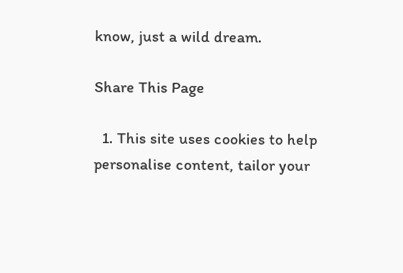know, just a wild dream.

Share This Page

  1. This site uses cookies to help personalise content, tailor your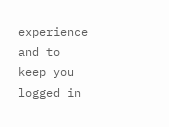experience and to keep you logged in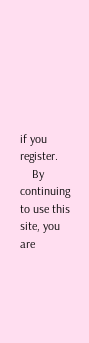if you register.
    By continuing to use this site, you are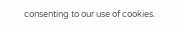consenting to our use of cookies.